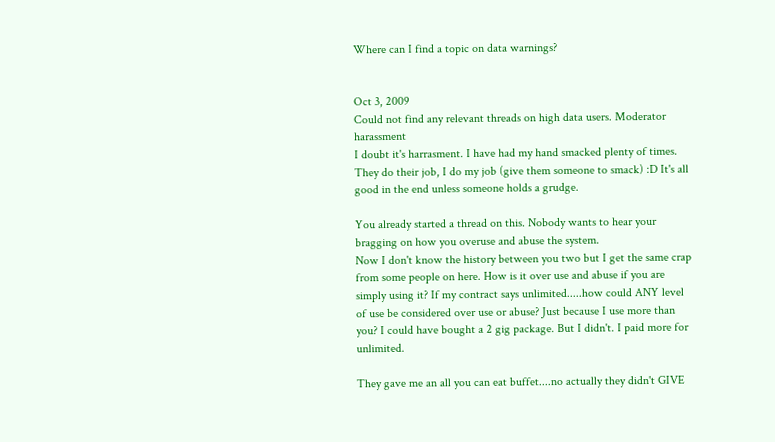Where can I find a topic on data warnings?


Oct 3, 2009
Could not find any relevant threads on high data users. Moderator harassment
I doubt it's harrasment. I have had my hand smacked plenty of times. They do their job, I do my job (give them someone to smack) :D It's all good in the end unless someone holds a grudge.

You already started a thread on this. Nobody wants to hear your bragging on how you overuse and abuse the system.
Now I don't know the history between you two but I get the same crap from some people on here. How is it over use and abuse if you are simply using it? If my contract says unlimited.....how could ANY level of use be considered over use or abuse? Just because I use more than you? I could have bought a 2 gig package. But I didn't. I paid more for unlimited.

They gave me an all you can eat buffet....no actually they didn't GIVE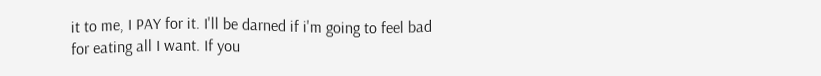it to me, I PAY for it. I'll be darned if i'm going to feel bad for eating all I want. If you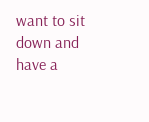want to sit down and have a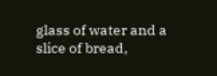glass of water and a slice of bread,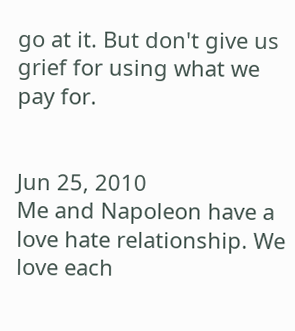go at it. But don't give us grief for using what we pay for.


Jun 25, 2010
Me and Napoleon have a love hate relationship. We love each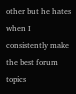other but he hates when I consistently make the best forum topics